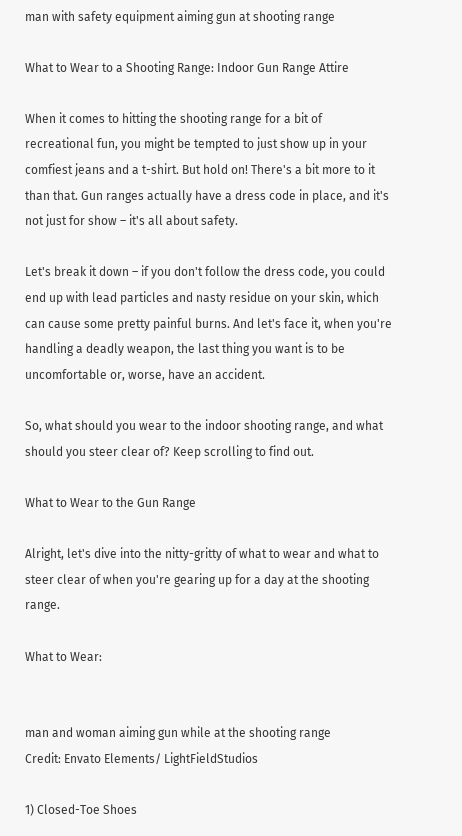man with safety equipment aiming gun at shooting range

What to Wear to a Shooting Range: Indoor Gun Range Attire

When it comes to hitting the shooting range for a bit of recreational fun, you might be tempted to just show up in your comfiest jeans and a t-shirt. But hold on! There's a bit more to it than that. Gun ranges actually have a dress code in place, and it's not just for show – it's all about safety.

Let's break it down – if you don't follow the dress code, you could end up with lead particles and nasty residue on your skin, which can cause some pretty painful burns. And let's face it, when you're handling a deadly weapon, the last thing you want is to be uncomfortable or, worse, have an accident.

So, what should you wear to the indoor shooting range, and what should you steer clear of? Keep scrolling to find out.

What to Wear to the Gun Range

Alright, let's dive into the nitty-gritty of what to wear and what to steer clear of when you're gearing up for a day at the shooting range.

What to Wear:


man and woman aiming gun while at the shooting range
Credit: Envato Elements/ LightFieldStudios

1) Closed-Toe Shoes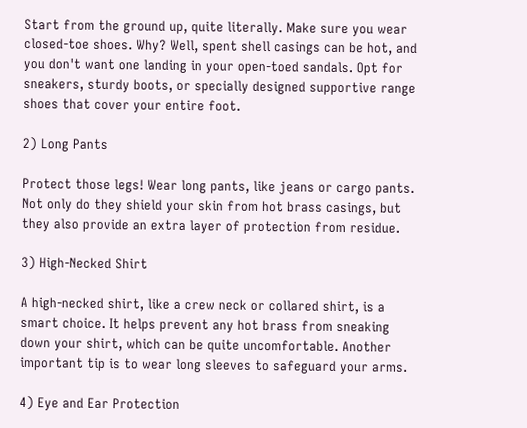Start from the ground up, quite literally. Make sure you wear closed-toe shoes. Why? Well, spent shell casings can be hot, and you don't want one landing in your open-toed sandals. Opt for sneakers, sturdy boots, or specially designed supportive range shoes that cover your entire foot.

2) Long Pants

Protect those legs! Wear long pants, like jeans or cargo pants. Not only do they shield your skin from hot brass casings, but they also provide an extra layer of protection from residue.

3) High-Necked Shirt

A high-necked shirt, like a crew neck or collared shirt, is a smart choice. It helps prevent any hot brass from sneaking down your shirt, which can be quite uncomfortable. Another important tip is to wear long sleeves to safeguard your arms.

4) Eye and Ear Protection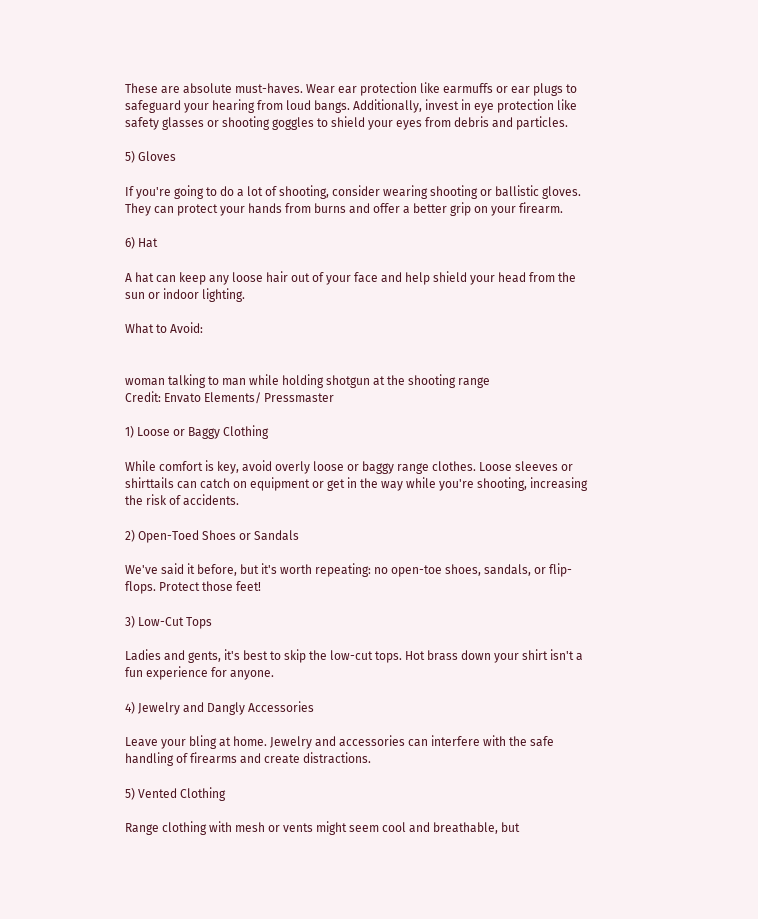These are absolute must-haves. Wear ear protection like earmuffs or ear plugs to safeguard your hearing from loud bangs. Additionally, invest in eye protection like safety glasses or shooting goggles to shield your eyes from debris and particles.

5) Gloves

If you're going to do a lot of shooting, consider wearing shooting or ballistic gloves. They can protect your hands from burns and offer a better grip on your firearm.

6) Hat

A hat can keep any loose hair out of your face and help shield your head from the sun or indoor lighting.

What to Avoid:


woman talking to man while holding shotgun at the shooting range
Credit: Envato Elements/ Pressmaster

1) Loose or Baggy Clothing

While comfort is key, avoid overly loose or baggy range clothes. Loose sleeves or shirttails can catch on equipment or get in the way while you're shooting, increasing the risk of accidents.

2) Open-Toed Shoes or Sandals

We've said it before, but it's worth repeating: no open-toe shoes, sandals, or flip-flops. Protect those feet!

3) Low-Cut Tops

Ladies and gents, it's best to skip the low-cut tops. Hot brass down your shirt isn't a fun experience for anyone.

4) Jewelry and Dangly Accessories

Leave your bling at home. Jewelry and accessories can interfere with the safe handling of firearms and create distractions.

5) Vented Clothing

Range clothing with mesh or vents might seem cool and breathable, but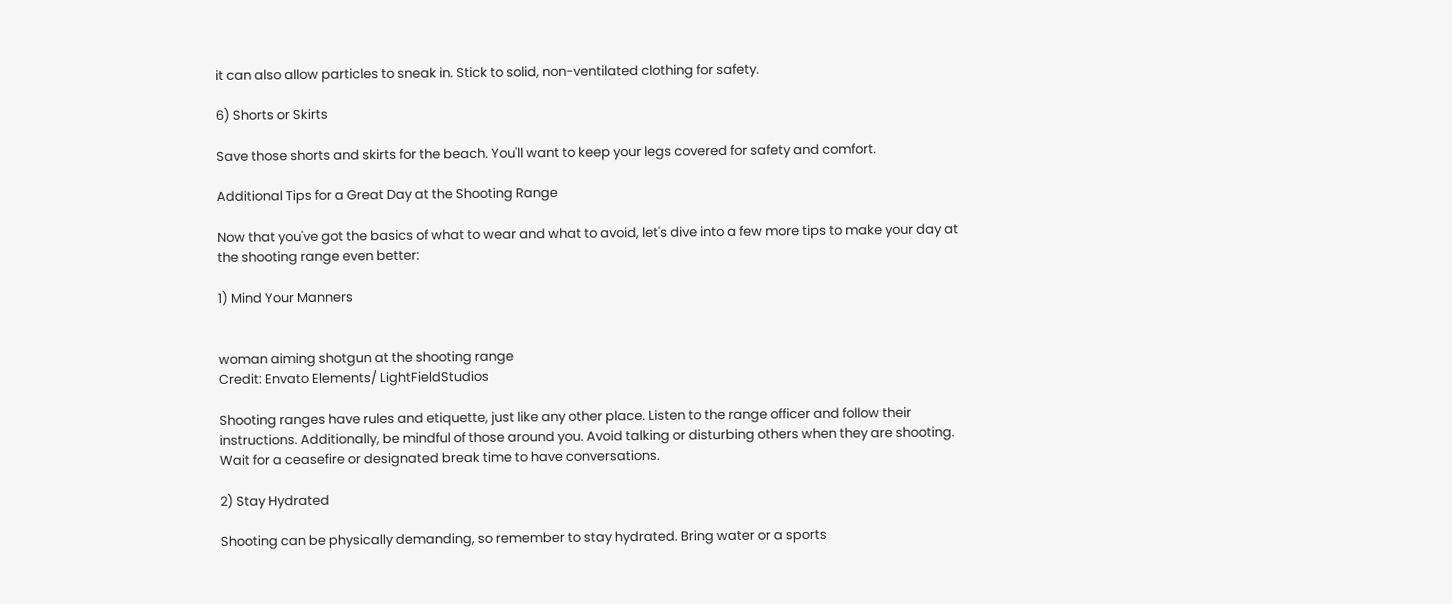it can also allow particles to sneak in. Stick to solid, non-ventilated clothing for safety.

6) Shorts or Skirts

Save those shorts and skirts for the beach. You'll want to keep your legs covered for safety and comfort.

Additional Tips for a Great Day at the Shooting Range

Now that you've got the basics of what to wear and what to avoid, let's dive into a few more tips to make your day at the shooting range even better:

1) Mind Your Manners


woman aiming shotgun at the shooting range
Credit: Envato Elements/ LightFieldStudios

Shooting ranges have rules and etiquette, just like any other place. Listen to the range officer and follow their instructions. Additionally, be mindful of those around you. Avoid talking or disturbing others when they are shooting. Wait for a ceasefire or designated break time to have conversations.

2) Stay Hydrated

Shooting can be physically demanding, so remember to stay hydrated. Bring water or a sports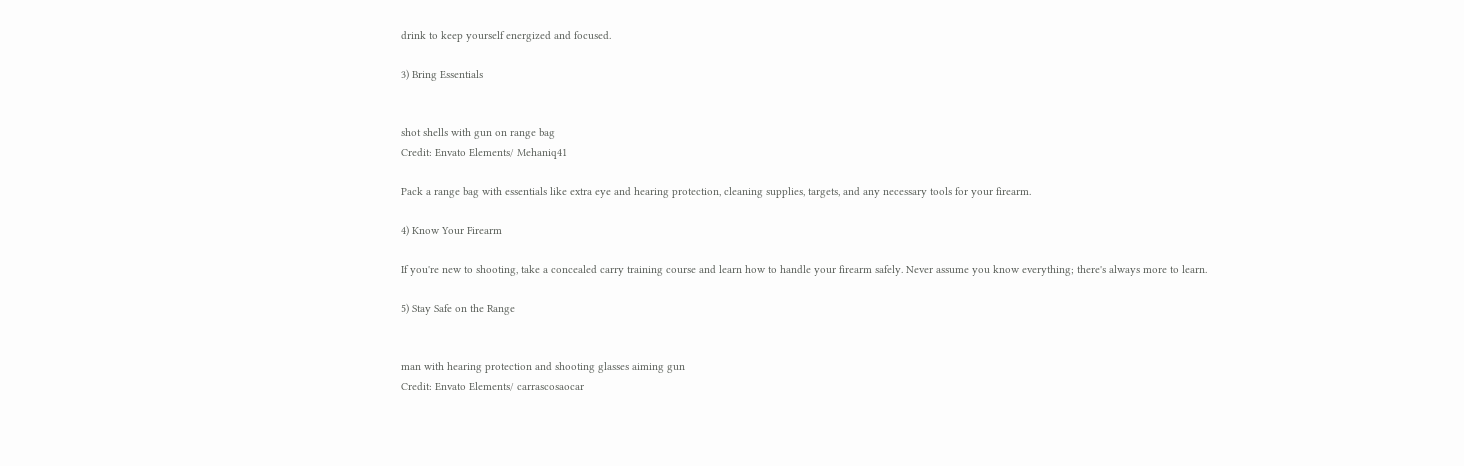drink to keep yourself energized and focused.

3) Bring Essentials


shot shells with gun on range bag
Credit: Envato Elements/ Mehaniq41

Pack a range bag with essentials like extra eye and hearing protection, cleaning supplies, targets, and any necessary tools for your firearm.

4) Know Your Firearm

If you're new to shooting, take a concealed carry training course and learn how to handle your firearm safely. Never assume you know everything; there's always more to learn.

5) Stay Safe on the Range


man with hearing protection and shooting glasses aiming gun
Credit: Envato Elements/ carrascosaocar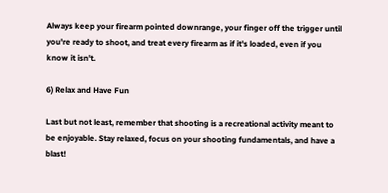Always keep your firearm pointed downrange, your finger off the trigger until you're ready to shoot, and treat every firearm as if it's loaded, even if you know it isn't.

6) Relax and Have Fun

Last but not least, remember that shooting is a recreational activity meant to be enjoyable. Stay relaxed, focus on your shooting fundamentals, and have a blast!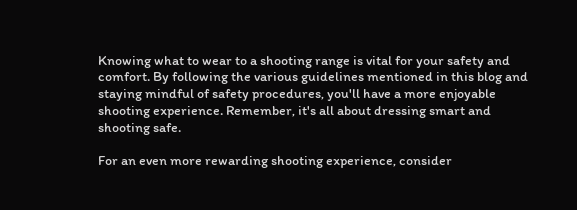Knowing what to wear to a shooting range is vital for your safety and comfort. By following the various guidelines mentioned in this blog and staying mindful of safety procedures, you'll have a more enjoyable shooting experience. Remember, it's all about dressing smart and shooting safe.

For an even more rewarding shooting experience, consider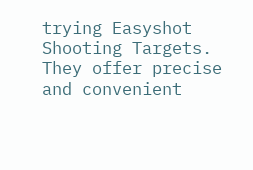trying Easyshot Shooting Targets. They offer precise and convenient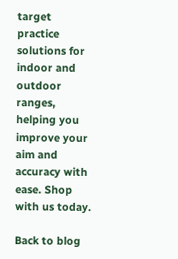target practice solutions for indoor and outdoor ranges, helping you improve your aim and accuracy with ease. Shop with us today.

Back to blog